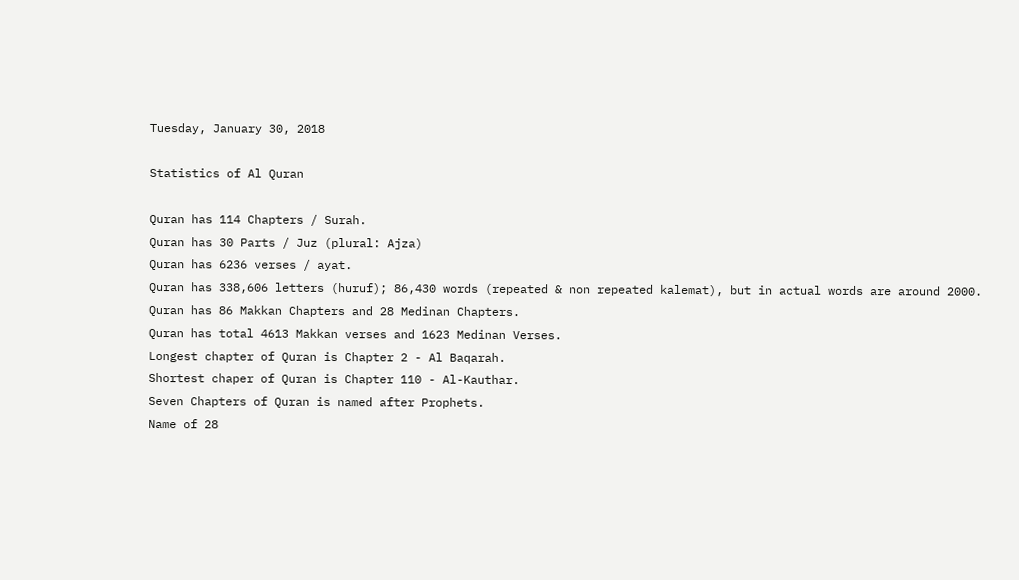Tuesday, January 30, 2018

Statistics of Al Quran

Quran has 114 Chapters / Surah.
Quran has 30 Parts / Juz (plural: Ajza)
Quran has 6236 verses / ayat.
Quran has 338,606 letters (huruf); 86,430 words (repeated & non repeated kalemat), but in actual words are around 2000.
Quran has 86 Makkan Chapters and 28 Medinan Chapters.
Quran has total 4613 Makkan verses and 1623 Medinan Verses.
Longest chapter of Quran is Chapter 2 - Al Baqarah.
Shortest chaper of Quran is Chapter 110 - Al-Kauthar.
Seven Chapters of Quran is named after Prophets.
Name of 28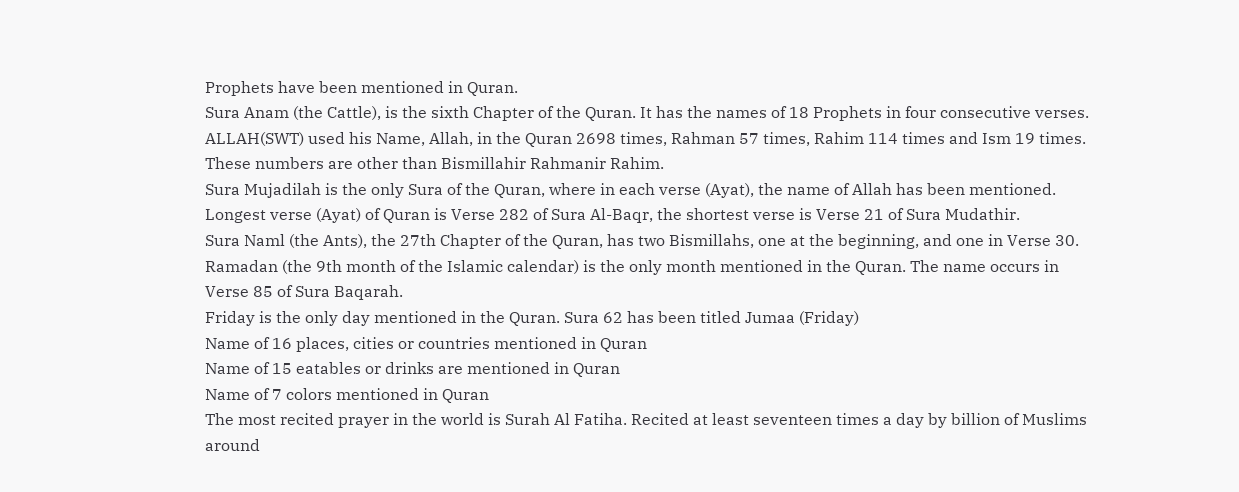Prophets have been mentioned in Quran.
Sura Anam (the Cattle), is the sixth Chapter of the Quran. It has the names of 18 Prophets in four consecutive verses.
ALLAH(SWT) used his Name, Allah, in the Quran 2698 times, Rahman 57 times, Rahim 114 times and Ism 19 times. These numbers are other than Bismillahir Rahmanir Rahim.
Sura Mujadilah is the only Sura of the Quran, where in each verse (Ayat), the name of Allah has been mentioned.
Longest verse (Ayat) of Quran is Verse 282 of Sura Al-Baqr, the shortest verse is Verse 21 of Sura Mudathir.
Sura Naml (the Ants), the 27th Chapter of the Quran, has two Bismillahs, one at the beginning, and one in Verse 30.
Ramadan (the 9th month of the Islamic calendar) is the only month mentioned in the Quran. The name occurs in Verse 85 of Sura Baqarah.
Friday is the only day mentioned in the Quran. Sura 62 has been titled Jumaa (Friday)
Name of 16 places, cities or countries mentioned in Quran
Name of 15 eatables or drinks are mentioned in Quran
Name of 7 colors mentioned in Quran
The most recited prayer in the world is Surah Al Fatiha. Recited at least seventeen times a day by billion of Muslims around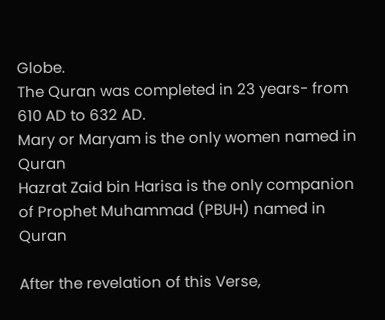Globe.
The Quran was completed in 23 years- from 610 AD to 632 AD.
Mary or Maryam is the only women named in Quran
Hazrat Zaid bin Harisa is the only companion of Prophet Muhammad (PBUH) named in Quran

After the revelation of this Verse,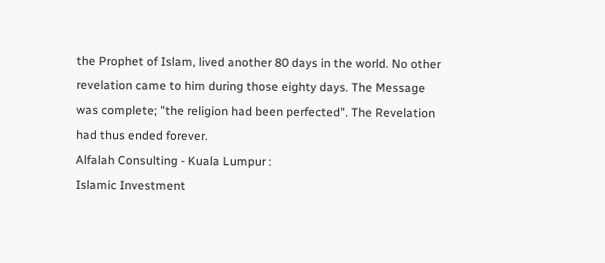the Prophet of Islam, lived another 80 days in the world. No other revelation came to him during those eighty days. The Message was complete; "the religion had been perfected". The Revelation had thus ended forever.
Alfalah Consulting - Kuala Lumpur :
Islamic Investment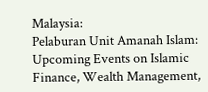Malaysia:
Pelaburan Unit Amanah Islam:
Upcoming Events on Islamic Finance, Wealth Management,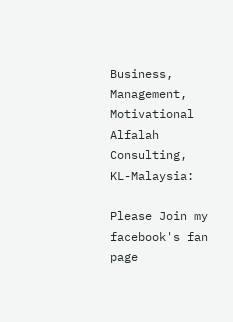Business, Management, Motivational Alfalah Consulting, KL-Malaysia:

Please Join my facebook's fan page